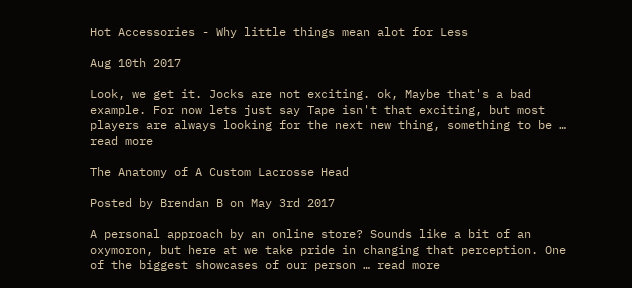Hot Accessories - Why little things mean alot for Less

Aug 10th 2017

Look, we get it. Jocks are not exciting. ok, Maybe that's a bad example. For now lets just say Tape isn't that exciting, but most players are always looking for the next new thing, something to be … read more

The Anatomy of A Custom Lacrosse Head

Posted by Brendan B on May 3rd 2017

A personal approach by an online store? Sounds like a bit of an oxymoron, but here at we take pride in changing that perception. One of the biggest showcases of our person … read more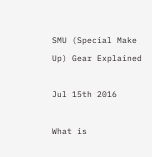SMU (Special Make Up) Gear Explained

Jul 15th 2016

What is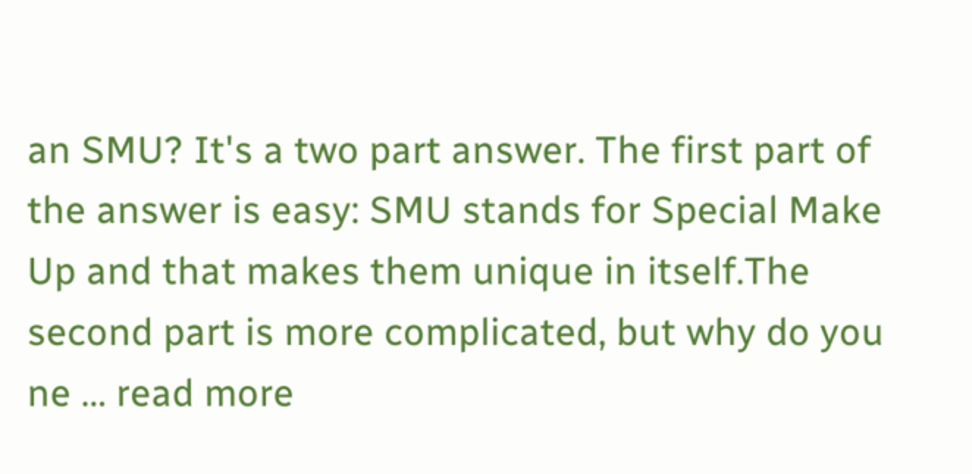an SMU? It's a two part answer. The first part of the answer is easy: SMU stands for Special Make Up and that makes them unique in itself.The second part is more complicated, but why do you ne … read more